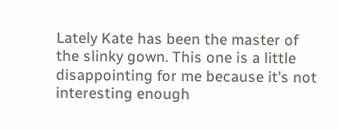Lately Kate has been the master of the slinky gown. This one is a little disappointing for me because it's not interesting enough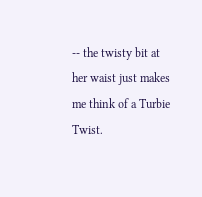-- the twisty bit at her waist just makes me think of a Turbie Twist.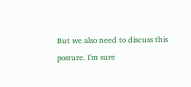But we also need to discuss this posture. I'm sure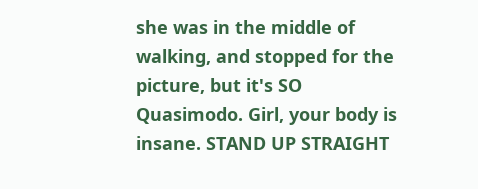she was in the middle of walking, and stopped for the picture, but it's SO Quasimodo. Girl, your body is insane. STAND UP STRAIGHT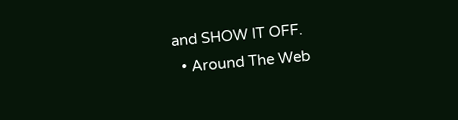and SHOW IT OFF.
  • Around The Web